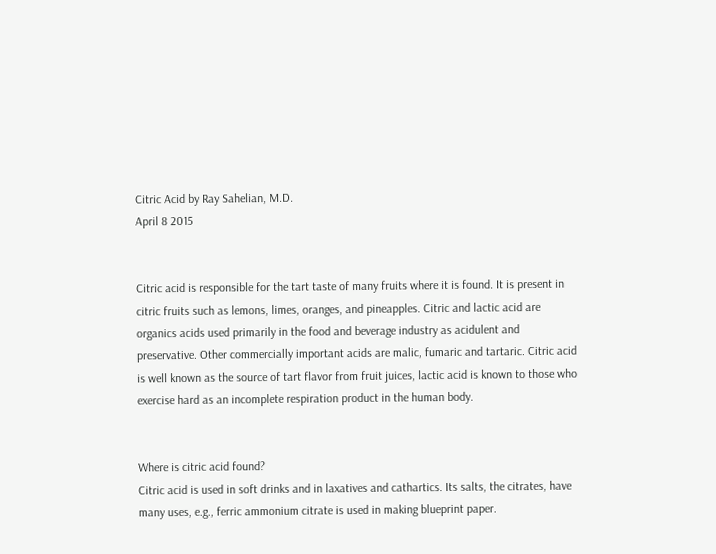Citric Acid by Ray Sahelian, M.D.
April 8 2015


Citric acid is responsible for the tart taste of many fruits where it is found. It is present in citric fruits such as lemons, limes, oranges, and pineapples. Citric and lactic acid are organics acids used primarily in the food and beverage industry as acidulent and preservative. Other commercially important acids are malic, fumaric and tartaric. Citric acid is well known as the source of tart flavor from fruit juices, lactic acid is known to those who exercise hard as an incomplete respiration product in the human body.


Where is citric acid found?
Citric acid is used in soft drinks and in laxatives and cathartics. Its salts, the citrates, have many uses, e.g., ferric ammonium citrate is used in making blueprint paper.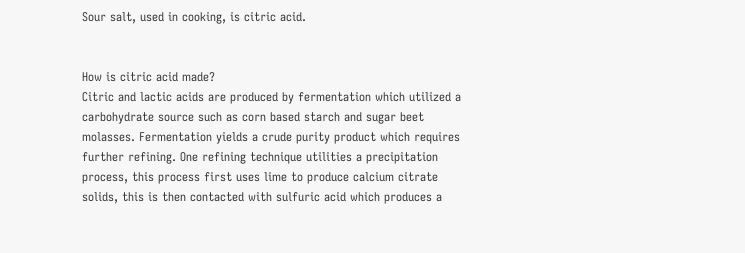Sour salt, used in cooking, is citric acid.


How is citric acid made?
Citric and lactic acids are produced by fermentation which utilized a carbohydrate source such as corn based starch and sugar beet molasses. Fermentation yields a crude purity product which requires further refining. One refining technique utilities a precipitation process, this process first uses lime to produce calcium citrate solids, this is then contacted with sulfuric acid which produces a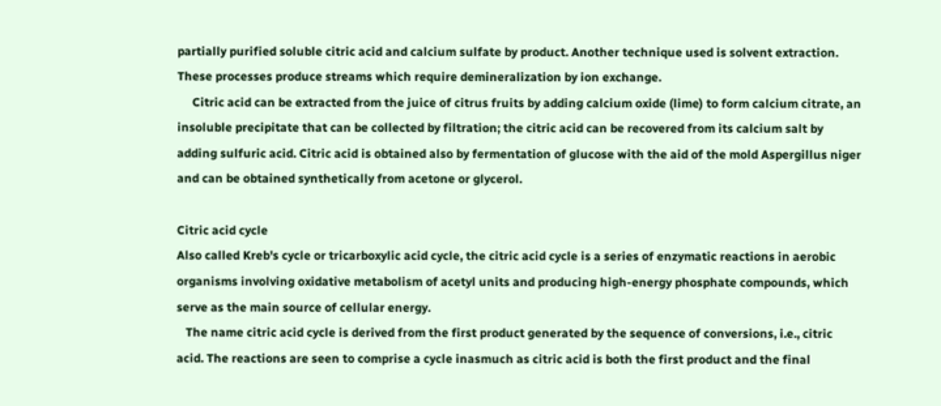partially purified soluble citric acid and calcium sulfate by product. Another technique used is solvent extraction. These processes produce streams which require demineralization by ion exchange.
     Citric acid can be extracted from the juice of citrus fruits by adding calcium oxide (lime) to form calcium citrate, an insoluble precipitate that can be collected by filtration; the citric acid can be recovered from its calcium salt by adding sulfuric acid. Citric acid is obtained also by fermentation of glucose with the aid of the mold Aspergillus niger and can be obtained synthetically from acetone or glycerol.

Citric acid cycle
Also called Kreb's cycle or tricarboxylic acid cycle, the citric acid cycle is a series of enzymatic reactions in aerobic organisms involving oxidative metabolism of acetyl units and producing high-energy phosphate compounds, which serve as the main source of cellular energy.
   The name citric acid cycle is derived from the first product generated by the sequence of conversions, i.e., citric acid. The reactions are seen to comprise a cycle inasmuch as citric acid is both the first product and the final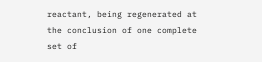reactant, being regenerated at the conclusion of one complete set of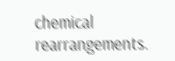chemical rearrangements.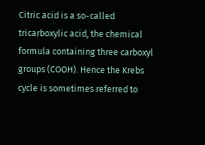Citric acid is a so-called tricarboxylic acid, the chemical formula containing three carboxyl groups (COOH). Hence the Krebs cycle is sometimes referred to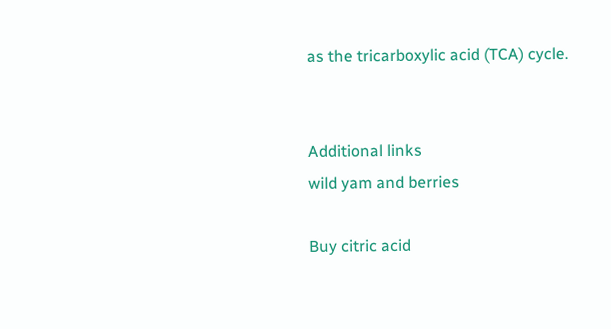as the tricarboxylic acid (TCA) cycle.


Additional links
wild yam and berries

Buy citric acid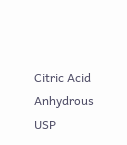Citric Acid Anhydrous USP